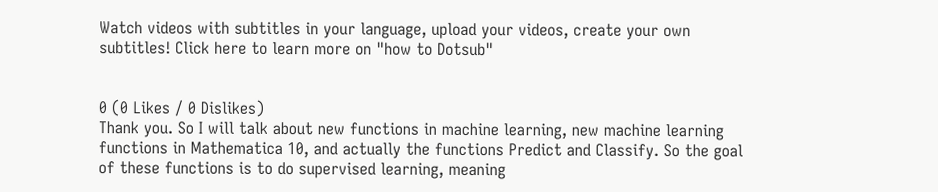Watch videos with subtitles in your language, upload your videos, create your own subtitles! Click here to learn more on "how to Dotsub"


0 (0 Likes / 0 Dislikes)
Thank you. So I will talk about new functions in machine learning, new machine learning functions in Mathematica 10, and actually the functions Predict and Classify. So the goal of these functions is to do supervised learning, meaning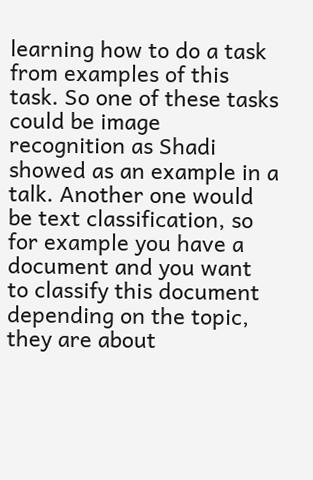learning how to do a task from examples of this task. So one of these tasks could be image recognition as Shadi showed as an example in a talk. Another one would be text classification, so for example you have a document and you want to classify this document depending on the topic, they are about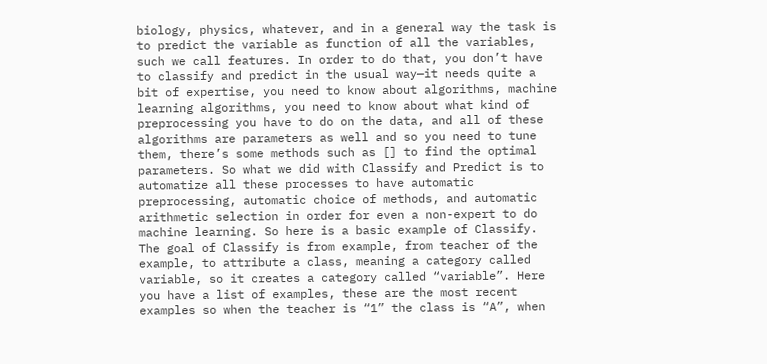biology, physics, whatever, and in a general way the task is to predict the variable as function of all the variables, such we call features. In order to do that, you don’t have to classify and predict in the usual way—it needs quite a bit of expertise, you need to know about algorithms, machine learning algorithms, you need to know about what kind of preprocessing you have to do on the data, and all of these algorithms are parameters as well and so you need to tune them, there’s some methods such as [] to find the optimal parameters. So what we did with Classify and Predict is to automatize all these processes to have automatic preprocessing, automatic choice of methods, and automatic arithmetic selection in order for even a non-expert to do machine learning. So here is a basic example of Classify. The goal of Classify is from example, from teacher of the example, to attribute a class, meaning a category called variable, so it creates a category called “variable”. Here you have a list of examples, these are the most recent examples so when the teacher is “1” the class is “A”, when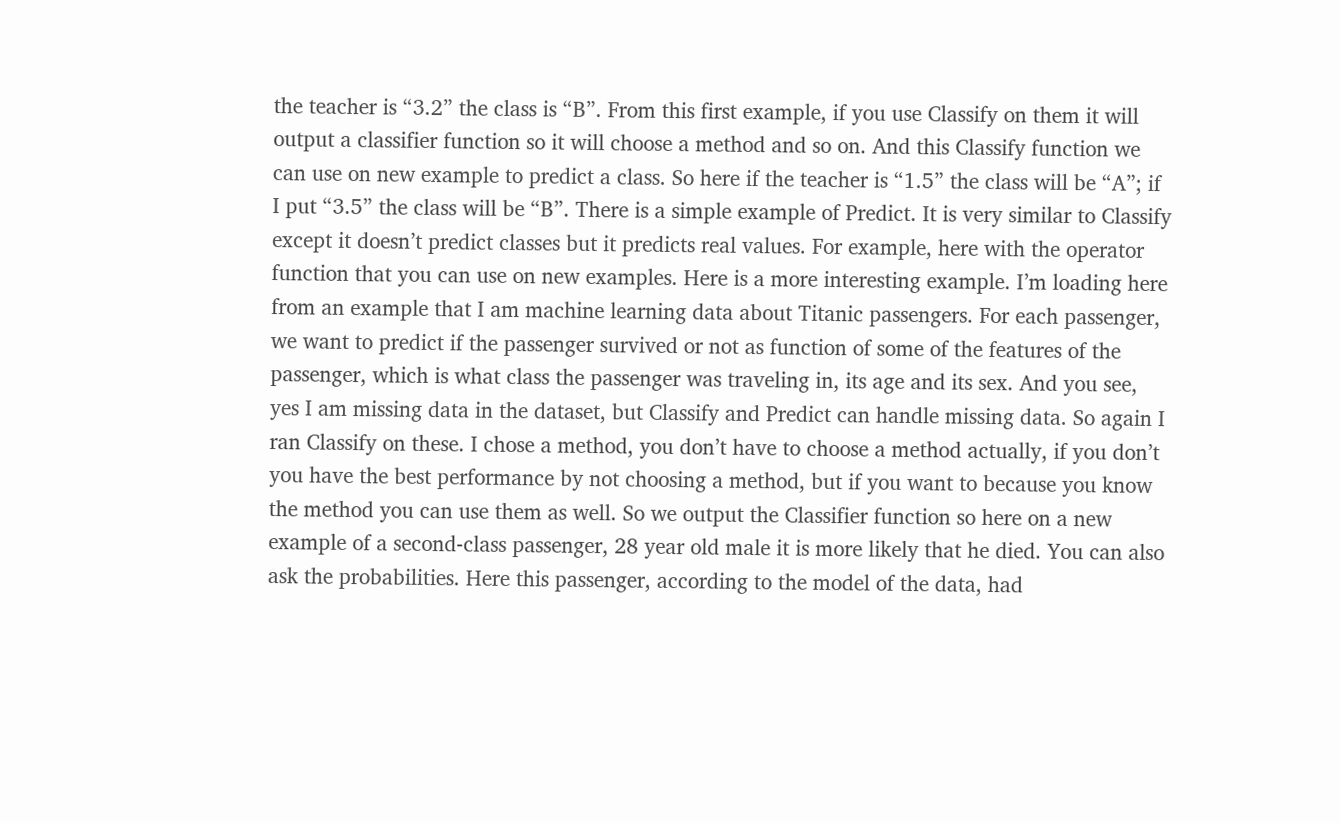the teacher is “3.2” the class is “B”. From this first example, if you use Classify on them it will output a classifier function so it will choose a method and so on. And this Classify function we can use on new example to predict a class. So here if the teacher is “1.5” the class will be “A”; if I put “3.5” the class will be “B”. There is a simple example of Predict. It is very similar to Classify except it doesn’t predict classes but it predicts real values. For example, here with the operator function that you can use on new examples. Here is a more interesting example. I’m loading here from an example that I am machine learning data about Titanic passengers. For each passenger, we want to predict if the passenger survived or not as function of some of the features of the passenger, which is what class the passenger was traveling in, its age and its sex. And you see, yes I am missing data in the dataset, but Classify and Predict can handle missing data. So again I ran Classify on these. I chose a method, you don’t have to choose a method actually, if you don’t you have the best performance by not choosing a method, but if you want to because you know the method you can use them as well. So we output the Classifier function so here on a new example of a second-class passenger, 28 year old male it is more likely that he died. You can also ask the probabilities. Here this passenger, according to the model of the data, had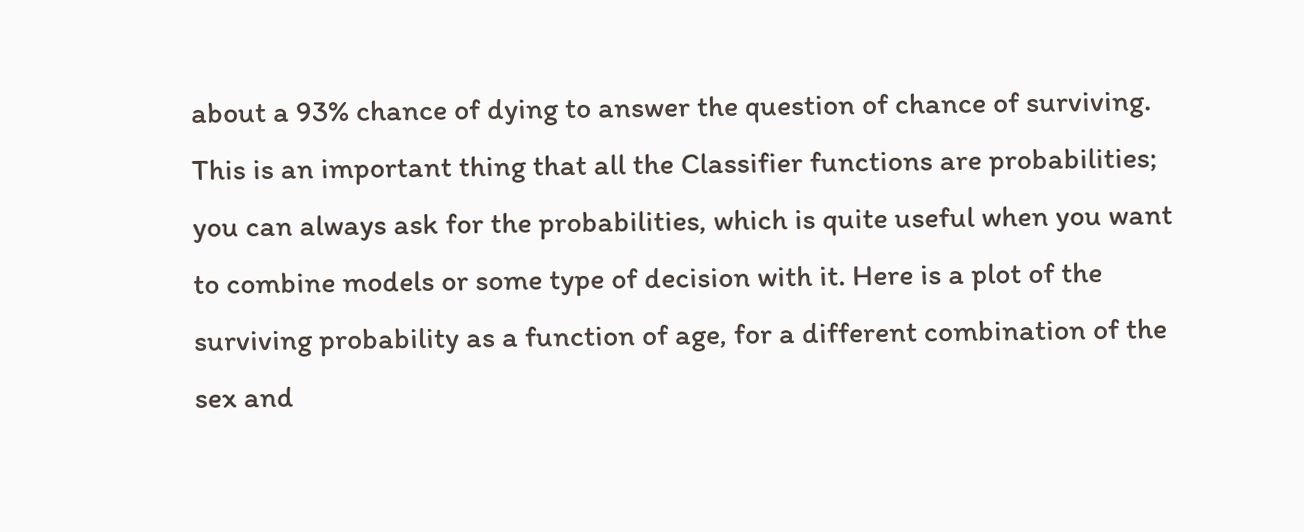about a 93% chance of dying to answer the question of chance of surviving. This is an important thing that all the Classifier functions are probabilities; you can always ask for the probabilities, which is quite useful when you want to combine models or some type of decision with it. Here is a plot of the surviving probability as a function of age, for a different combination of the sex and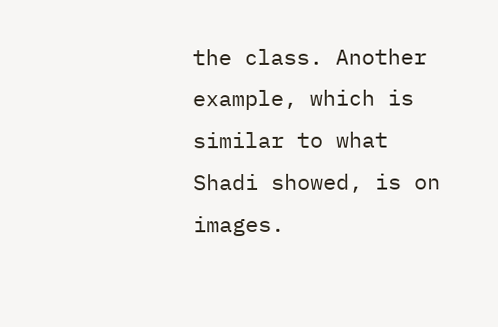the class. Another example, which is similar to what Shadi showed, is on images.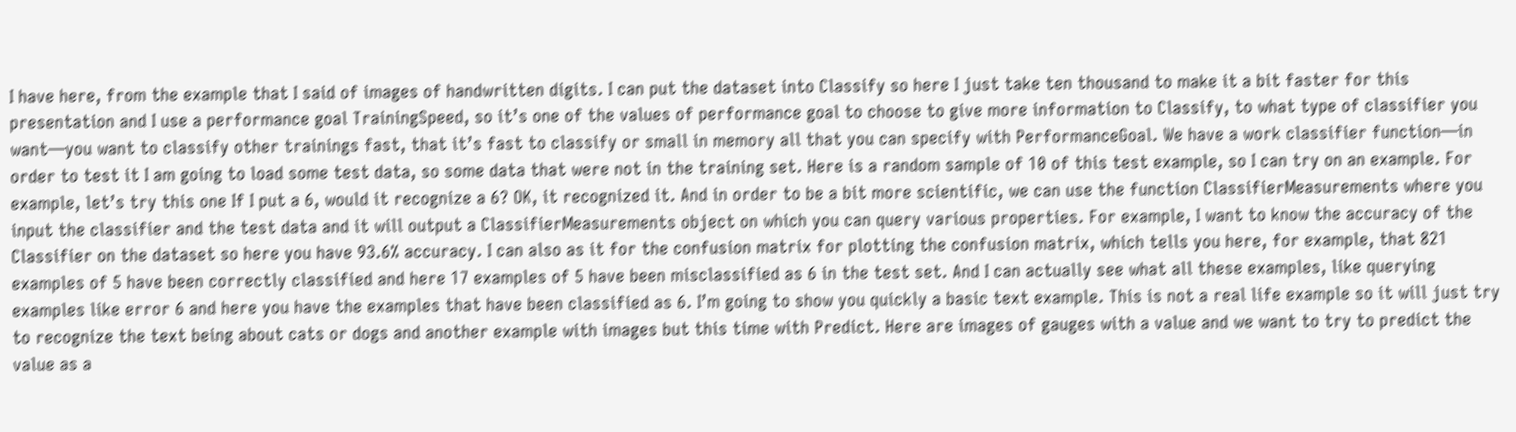I have here, from the example that I said of images of handwritten digits. I can put the dataset into Classify so here I just take ten thousand to make it a bit faster for this presentation and I use a performance goal TrainingSpeed, so it’s one of the values of performance goal to choose to give more information to Classify, to what type of classifier you want—you want to classify other trainings fast, that it’s fast to classify or small in memory all that you can specify with PerformanceGoal. We have a work classifier function—in order to test it I am going to load some test data, so some data that were not in the training set. Here is a random sample of 10 of this test example, so I can try on an example. For example, let’s try this one If I put a 6, would it recognize a 6? OK, it recognized it. And in order to be a bit more scientific, we can use the function ClassifierMeasurements where you input the classifier and the test data and it will output a ClassifierMeasurements object on which you can query various properties. For example, I want to know the accuracy of the Classifier on the dataset so here you have 93.6% accuracy. I can also as it for the confusion matrix for plotting the confusion matrix, which tells you here, for example, that 821 examples of 5 have been correctly classified and here 17 examples of 5 have been misclassified as 6 in the test set. And I can actually see what all these examples, like querying examples like error 6 and here you have the examples that have been classified as 6. I’m going to show you quickly a basic text example. This is not a real life example so it will just try to recognize the text being about cats or dogs and another example with images but this time with Predict. Here are images of gauges with a value and we want to try to predict the value as a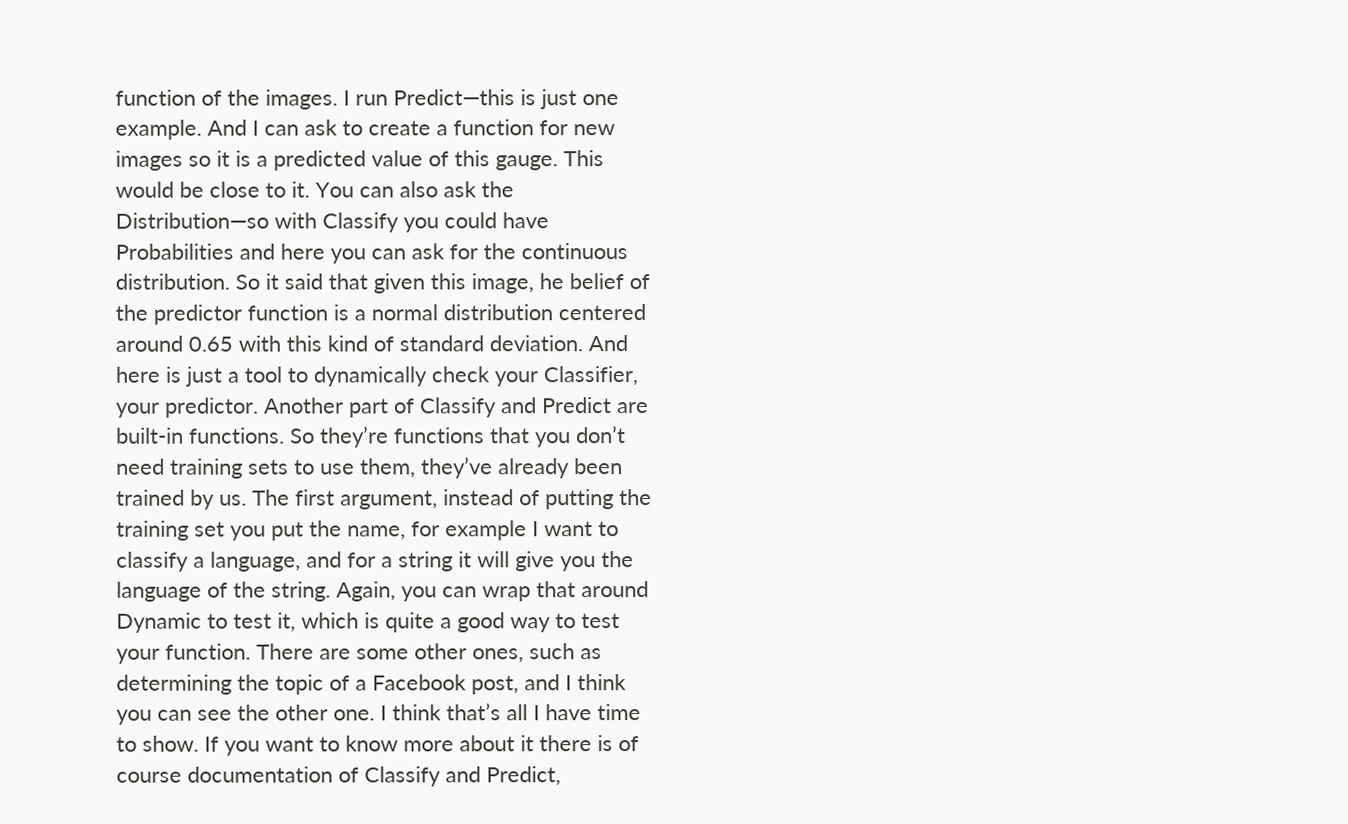function of the images. I run Predict—this is just one example. And I can ask to create a function for new images so it is a predicted value of this gauge. This would be close to it. You can also ask the Distribution—so with Classify you could have Probabilities and here you can ask for the continuous distribution. So it said that given this image, he belief of the predictor function is a normal distribution centered around 0.65 with this kind of standard deviation. And here is just a tool to dynamically check your Classifier, your predictor. Another part of Classify and Predict are built-in functions. So they’re functions that you don’t need training sets to use them, they’ve already been trained by us. The first argument, instead of putting the training set you put the name, for example I want to classify a language, and for a string it will give you the language of the string. Again, you can wrap that around Dynamic to test it, which is quite a good way to test your function. There are some other ones, such as determining the topic of a Facebook post, and I think you can see the other one. I think that’s all I have time to show. If you want to know more about it there is of course documentation of Classify and Predict,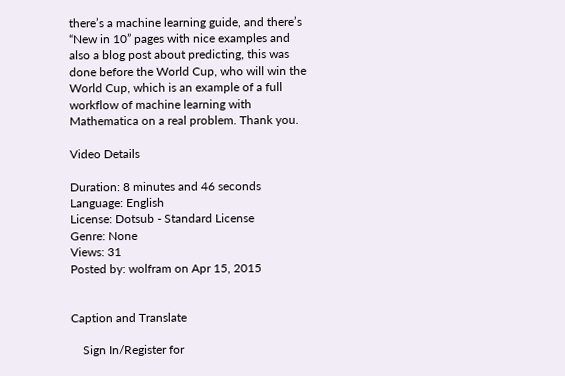there’s a machine learning guide, and there’s “New in 10” pages with nice examples and also a blog post about predicting, this was done before the World Cup, who will win the World Cup, which is an example of a full workflow of machine learning with Mathematica on a real problem. Thank you.

Video Details

Duration: 8 minutes and 46 seconds
Language: English
License: Dotsub - Standard License
Genre: None
Views: 31
Posted by: wolfram on Apr 15, 2015


Caption and Translate

    Sign In/Register for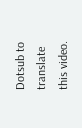Dotsub to translate this video.